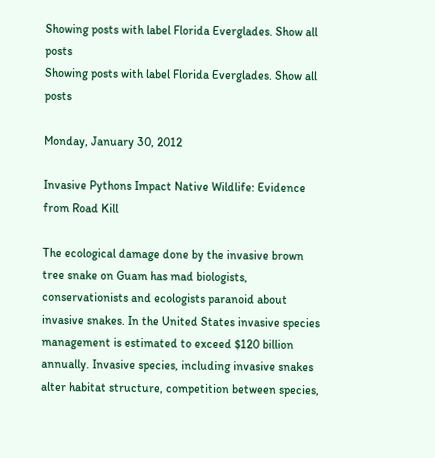Showing posts with label Florida Everglades. Show all posts
Showing posts with label Florida Everglades. Show all posts

Monday, January 30, 2012

Invasive Pythons Impact Native Wildlife: Evidence from Road Kill

The ecological damage done by the invasive brown tree snake on Guam has mad biologists, conservationists and ecologists paranoid about invasive snakes. In the United States invasive species management is estimated to exceed $120 billion annually. Invasive species, including invasive snakes alter habitat structure, competition between species,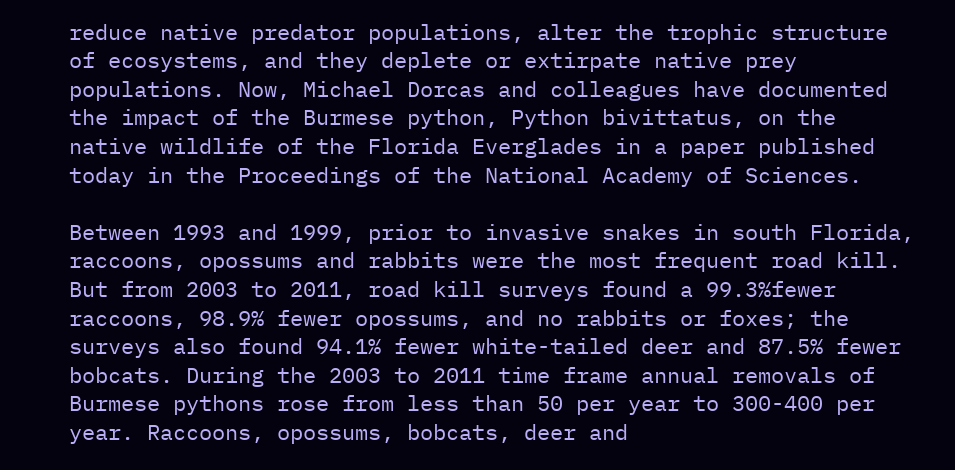reduce native predator populations, alter the trophic structure of ecosystems, and they deplete or extirpate native prey populations. Now, Michael Dorcas and colleagues have documented the impact of the Burmese python, Python bivittatus, on the native wildlife of the Florida Everglades in a paper published today in the Proceedings of the National Academy of Sciences.

Between 1993 and 1999, prior to invasive snakes in south Florida, raccoons, opossums and rabbits were the most frequent road kill. But from 2003 to 2011, road kill surveys found a 99.3%fewer raccoons, 98.9% fewer opossums, and no rabbits or foxes; the surveys also found 94.1% fewer white-tailed deer and 87.5% fewer bobcats. During the 2003 to 2011 time frame annual removals of Burmese pythons rose from less than 50 per year to 300-400 per year. Raccoons, opossums, bobcats, deer and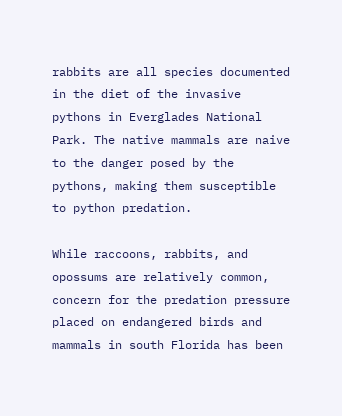rabbits are all species documented in the diet of the invasive pythons in Everglades National Park. The native mammals are naive to the danger posed by the pythons, making them susceptible to python predation.

While raccoons, rabbits, and opossums are relatively common, concern for the predation pressure placed on endangered birds and mammals in south Florida has been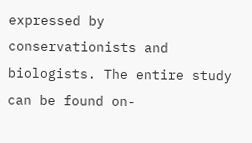expressed by conservationists and biologists. The entire study can be found on-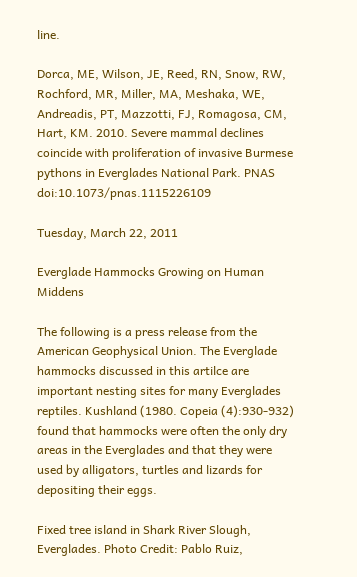line.

Dorca, ME, Wilson, JE, Reed, RN, Snow, RW, Rochford, MR, Miller, MA, Meshaka, WE, Andreadis, PT, Mazzotti, FJ, Romagosa, CM, Hart, KM. 2010. Severe mammal declines coincide with proliferation of invasive Burmese pythons in Everglades National Park. PNAS doi:10.1073/pnas.1115226109

Tuesday, March 22, 2011

Everglade Hammocks Growing on Human Middens

The following is a press release from the American Geophysical Union. The Everglade hammocks discussed in this artilce are important nesting sites for many Everglades reptiles. Kushland (1980. Copeia (4):930-932) found that hammocks were often the only dry areas in the Everglades and that they were used by alligators, turtles and lizards for depositing their eggs.

Fixed tree island in Shark River Slough,
Everglades. Photo Credit: Pablo Ruiz,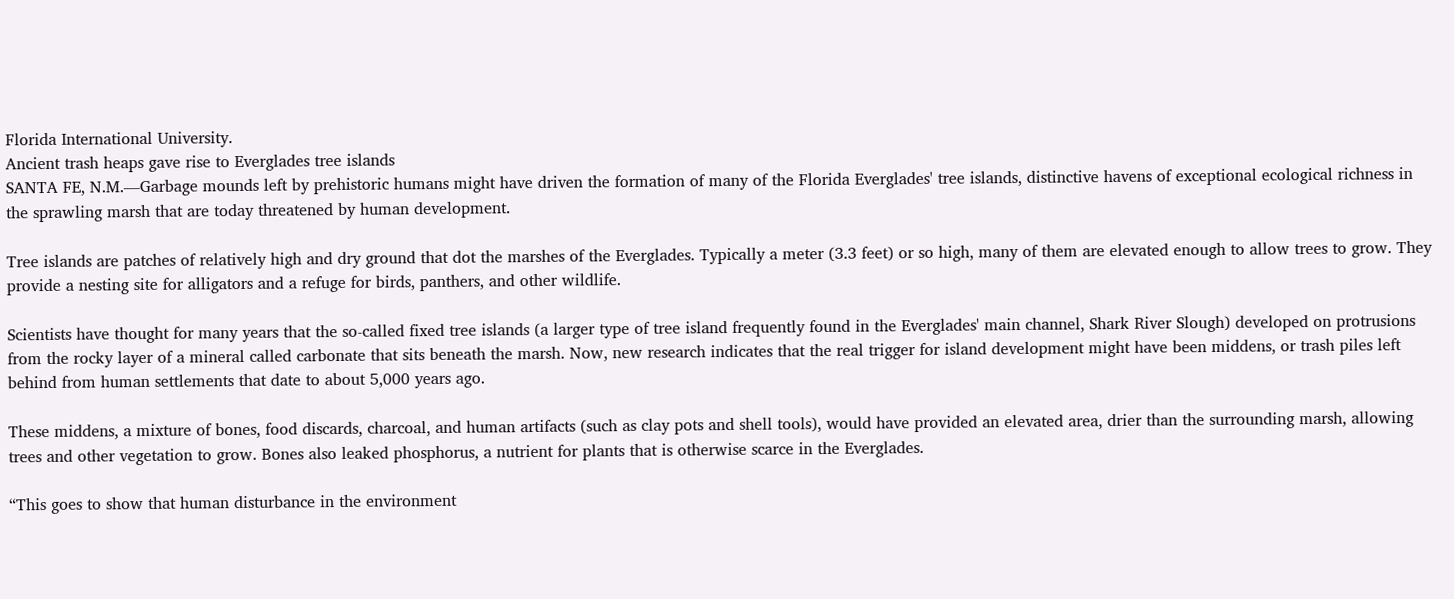Florida International University.
Ancient trash heaps gave rise to Everglades tree islands
SANTA FE, N.M.—Garbage mounds left by prehistoric humans might have driven the formation of many of the Florida Everglades' tree islands, distinctive havens of exceptional ecological richness in the sprawling marsh that are today threatened by human development.

Tree islands are patches of relatively high and dry ground that dot the marshes of the Everglades. Typically a meter (3.3 feet) or so high, many of them are elevated enough to allow trees to grow. They provide a nesting site for alligators and a refuge for birds, panthers, and other wildlife.

Scientists have thought for many years that the so-called fixed tree islands (a larger type of tree island frequently found in the Everglades' main channel, Shark River Slough) developed on protrusions from the rocky layer of a mineral called carbonate that sits beneath the marsh. Now, new research indicates that the real trigger for island development might have been middens, or trash piles left behind from human settlements that date to about 5,000 years ago.

These middens, a mixture of bones, food discards, charcoal, and human artifacts (such as clay pots and shell tools), would have provided an elevated area, drier than the surrounding marsh, allowing trees and other vegetation to grow. Bones also leaked phosphorus, a nutrient for plants that is otherwise scarce in the Everglades.

“This goes to show that human disturbance in the environment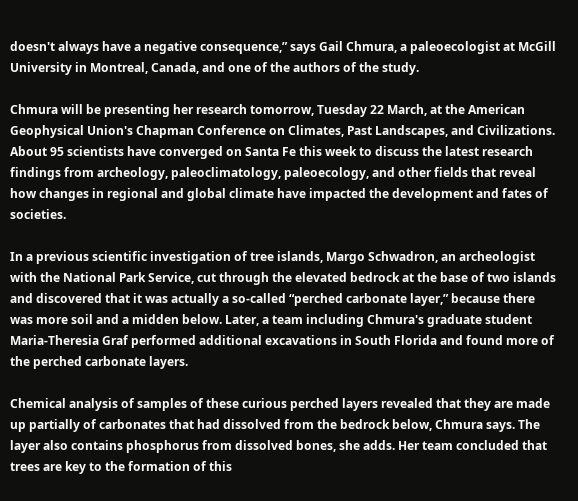doesn't always have a negative consequence,” says Gail Chmura, a paleoecologist at McGill University in Montreal, Canada, and one of the authors of the study.

Chmura will be presenting her research tomorrow, Tuesday 22 March, at the American Geophysical Union's Chapman Conference on Climates, Past Landscapes, and Civilizations. About 95 scientists have converged on Santa Fe this week to discuss the latest research findings from archeology, paleoclimatology, paleoecology, and other fields that reveal how changes in regional and global climate have impacted the development and fates of societies.

In a previous scientific investigation of tree islands, Margo Schwadron, an archeologist with the National Park Service, cut through the elevated bedrock at the base of two islands and discovered that it was actually a so-called “perched carbonate layer,” because there was more soil and a midden below. Later, a team including Chmura's graduate student Maria-Theresia Graf performed additional excavations in South Florida and found more of the perched carbonate layers.

Chemical analysis of samples of these curious perched layers revealed that they are made up partially of carbonates that had dissolved from the bedrock below, Chmura says. The layer also contains phosphorus from dissolved bones, she adds. Her team concluded that trees are key to the formation of this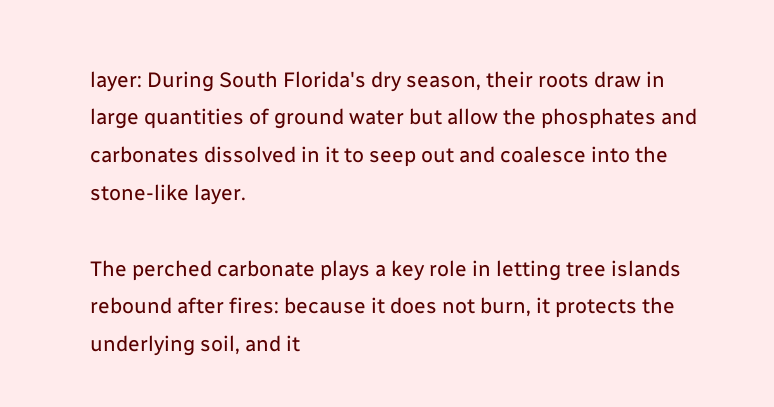layer: During South Florida's dry season, their roots draw in large quantities of ground water but allow the phosphates and carbonates dissolved in it to seep out and coalesce into the stone-like layer.

The perched carbonate plays a key role in letting tree islands rebound after fires: because it does not burn, it protects the underlying soil, and it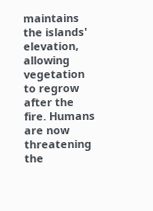maintains the islands' elevation, allowing vegetation to regrow after the fire. Humans are now threatening the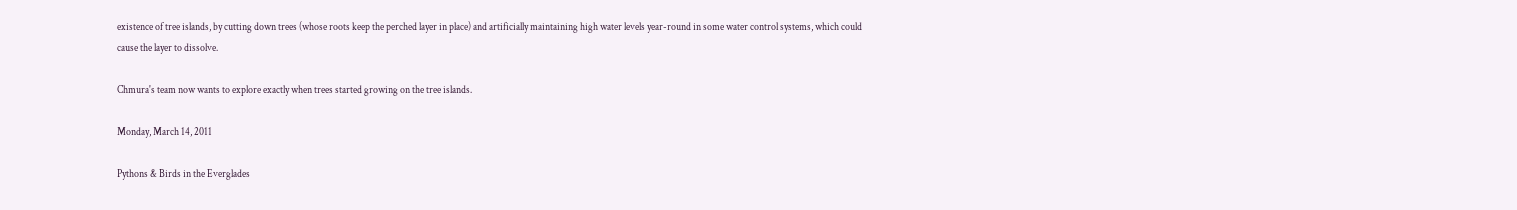existence of tree islands, by cutting down trees (whose roots keep the perched layer in place) and artificially maintaining high water levels year-round in some water control systems, which could cause the layer to dissolve.

Chmura's team now wants to explore exactly when trees started growing on the tree islands.

Monday, March 14, 2011

Pythons & Birds in the Everglades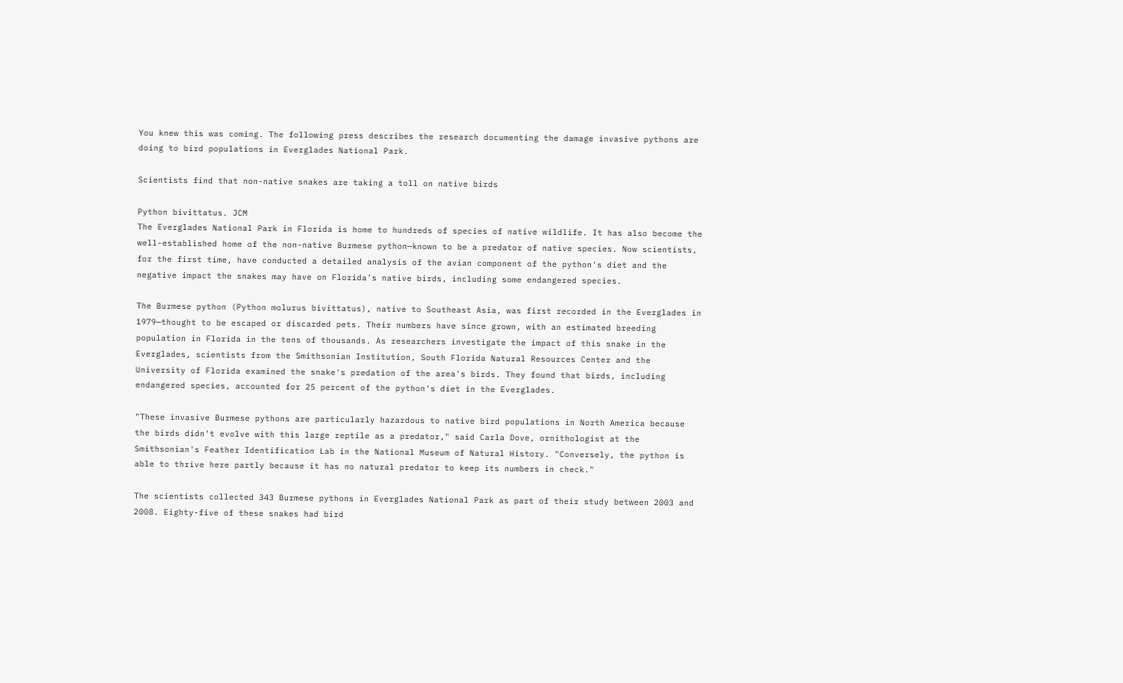You knew this was coming. The following press describes the research documenting the damage invasive pythons are doing to bird populations in Everglades National Park.

Scientists find that non-native snakes are taking a toll on native birds

Python bivittatus. JCM
The Everglades National Park in Florida is home to hundreds of species of native wildlife. It has also become the well-established home of the non-native Burmese python—known to be a predator of native species. Now scientists, for the first time, have conducted a detailed analysis of the avian component of the python's diet and the negative impact the snakes may have on Florida's native birds, including some endangered species.

The Burmese python (Python molurus bivittatus), native to Southeast Asia, was first recorded in the Everglades in 1979—thought to be escaped or discarded pets. Their numbers have since grown, with an estimated breeding population in Florida in the tens of thousands. As researchers investigate the impact of this snake in the Everglades, scientists from the Smithsonian Institution, South Florida Natural Resources Center and the University of Florida examined the snake's predation of the area's birds. They found that birds, including endangered species, accounted for 25 percent of the python's diet in the Everglades.

"These invasive Burmese pythons are particularly hazardous to native bird populations in North America because the birds didn't evolve with this large reptile as a predator," said Carla Dove, ornithologist at the Smithsonian's Feather Identification Lab in the National Museum of Natural History. "Conversely, the python is able to thrive here partly because it has no natural predator to keep its numbers in check."

The scientists collected 343 Burmese pythons in Everglades National Park as part of their study between 2003 and 2008. Eighty-five of these snakes had bird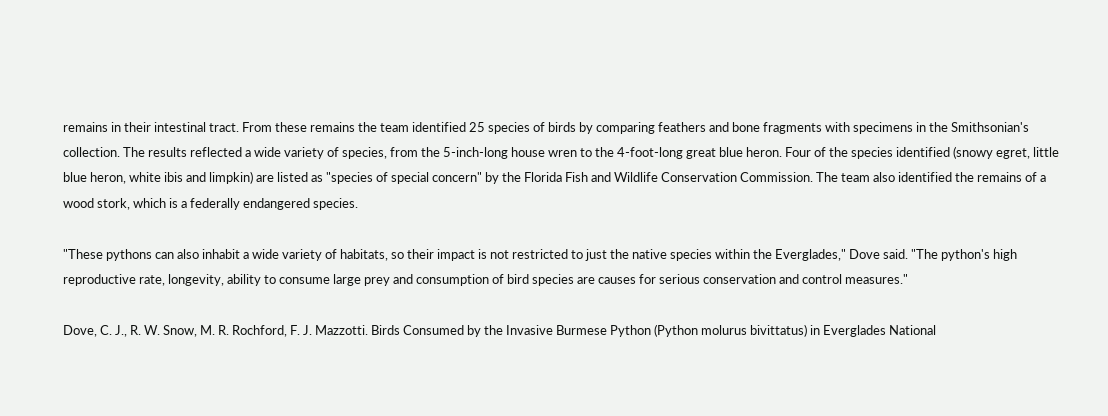remains in their intestinal tract. From these remains the team identified 25 species of birds by comparing feathers and bone fragments with specimens in the Smithsonian's collection. The results reflected a wide variety of species, from the 5-inch-long house wren to the 4-foot-long great blue heron. Four of the species identified (snowy egret, little blue heron, white ibis and limpkin) are listed as "species of special concern" by the Florida Fish and Wildlife Conservation Commission. The team also identified the remains of a wood stork, which is a federally endangered species.

"These pythons can also inhabit a wide variety of habitats, so their impact is not restricted to just the native species within the Everglades," Dove said. "The python's high reproductive rate, longevity, ability to consume large prey and consumption of bird species are causes for serious conservation and control measures."

Dove, C. J., R. W. Snow, M. R. Rochford, F. J. Mazzotti. Birds Consumed by the Invasive Burmese Python (Python molurus bivittatus) in Everglades National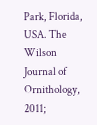Park, Florida, USA. The Wilson Journal of Ornithology, 2011;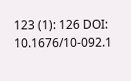123 (1): 126 DOI: 10.1676/10-092.1